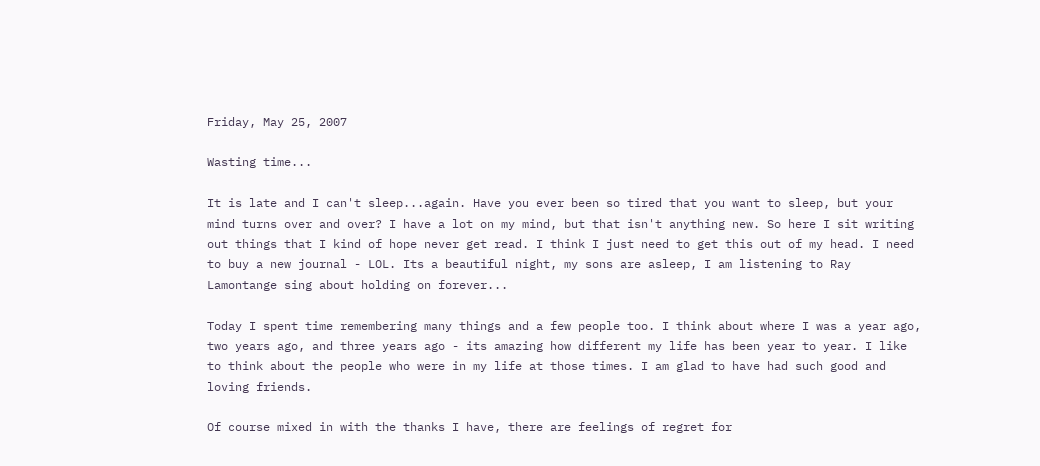Friday, May 25, 2007

Wasting time...

It is late and I can't sleep...again. Have you ever been so tired that you want to sleep, but your mind turns over and over? I have a lot on my mind, but that isn't anything new. So here I sit writing out things that I kind of hope never get read. I think I just need to get this out of my head. I need to buy a new journal - LOL. Its a beautiful night, my sons are asleep, I am listening to Ray Lamontange sing about holding on forever...

Today I spent time remembering many things and a few people too. I think about where I was a year ago, two years ago, and three years ago - its amazing how different my life has been year to year. I like to think about the people who were in my life at those times. I am glad to have had such good and loving friends.

Of course mixed in with the thanks I have, there are feelings of regret for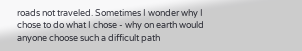roads not traveled. Sometimes I wonder why I chose to do what I chose - why on earth would anyone choose such a difficult path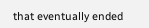that eventually ended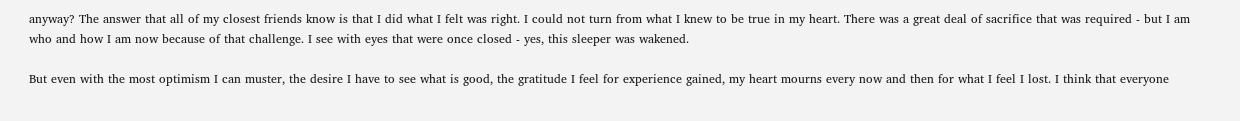anyway? The answer that all of my closest friends know is that I did what I felt was right. I could not turn from what I knew to be true in my heart. There was a great deal of sacrifice that was required - but I am who and how I am now because of that challenge. I see with eyes that were once closed - yes, this sleeper was wakened.

But even with the most optimism I can muster, the desire I have to see what is good, the gratitude I feel for experience gained, my heart mourns every now and then for what I feel I lost. I think that everyone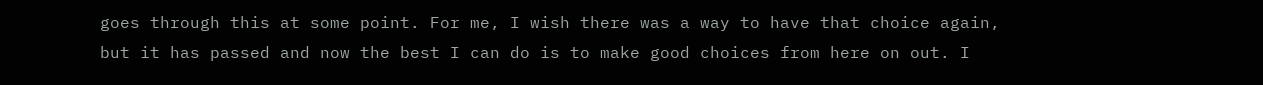goes through this at some point. For me, I wish there was a way to have that choice again, but it has passed and now the best I can do is to make good choices from here on out. I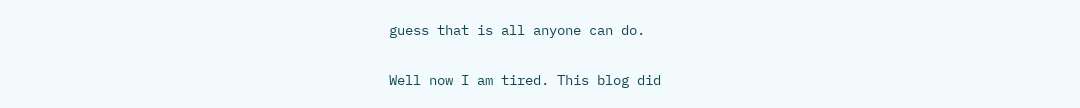guess that is all anyone can do.

Well now I am tired. This blog did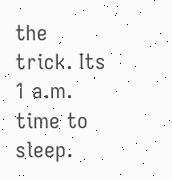the trick. Its 1 a.m. time to sleep.